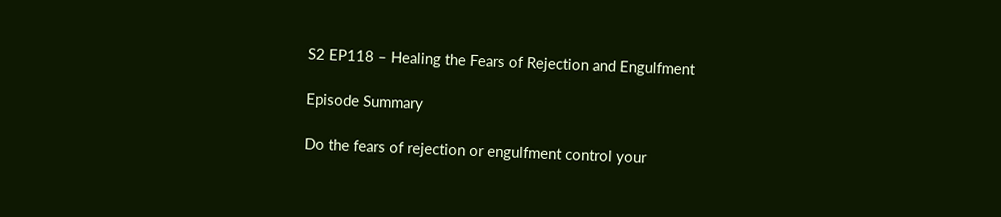S2 EP118 – Healing the Fears of Rejection and Engulfment

Episode Summary

Do the fears of rejection or engulfment control your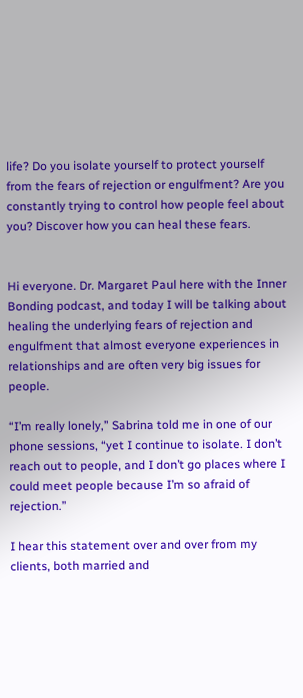life? Do you isolate yourself to protect yourself from the fears of rejection or engulfment? Are you constantly trying to control how people feel about you? Discover how you can heal these fears.


Hi everyone. Dr. Margaret Paul here with the Inner Bonding podcast, and today I will be talking about healing the underlying fears of rejection and engulfment that almost everyone experiences in relationships and are often very big issues for people.

“I’m really lonely,” Sabrina told me in one of our phone sessions, “yet I continue to isolate. I don’t reach out to people, and I don’t go places where I could meet people because I’m so afraid of rejection.”

I hear this statement over and over from my clients, both married and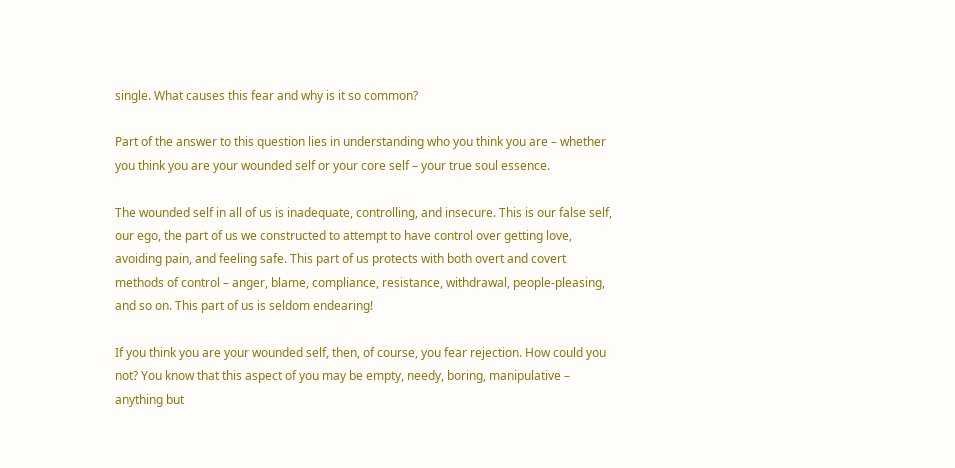single. What causes this fear and why is it so common?

Part of the answer to this question lies in understanding who you think you are – whether you think you are your wounded self or your core self – your true soul essence.

The wounded self in all of us is inadequate, controlling, and insecure. This is our false self, our ego, the part of us we constructed to attempt to have control over getting love, avoiding pain, and feeling safe. This part of us protects with both overt and covert methods of control – anger, blame, compliance, resistance, withdrawal, people-pleasing, and so on. This part of us is seldom endearing!

If you think you are your wounded self, then, of course, you fear rejection. How could you not? You know that this aspect of you may be empty, needy, boring, manipulative – anything but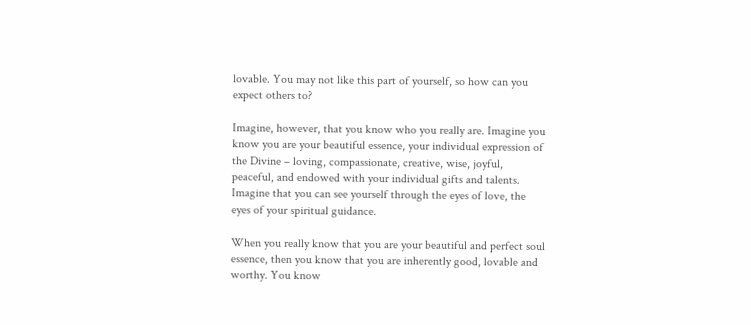lovable. You may not like this part of yourself, so how can you expect others to?

Imagine, however, that you know who you really are. Imagine you know you are your beautiful essence, your individual expression of the Divine – loving, compassionate, creative, wise, joyful, peaceful, and endowed with your individual gifts and talents. Imagine that you can see yourself through the eyes of love, the eyes of your spiritual guidance.

When you really know that you are your beautiful and perfect soul essence, then you know that you are inherently good, lovable and worthy. You know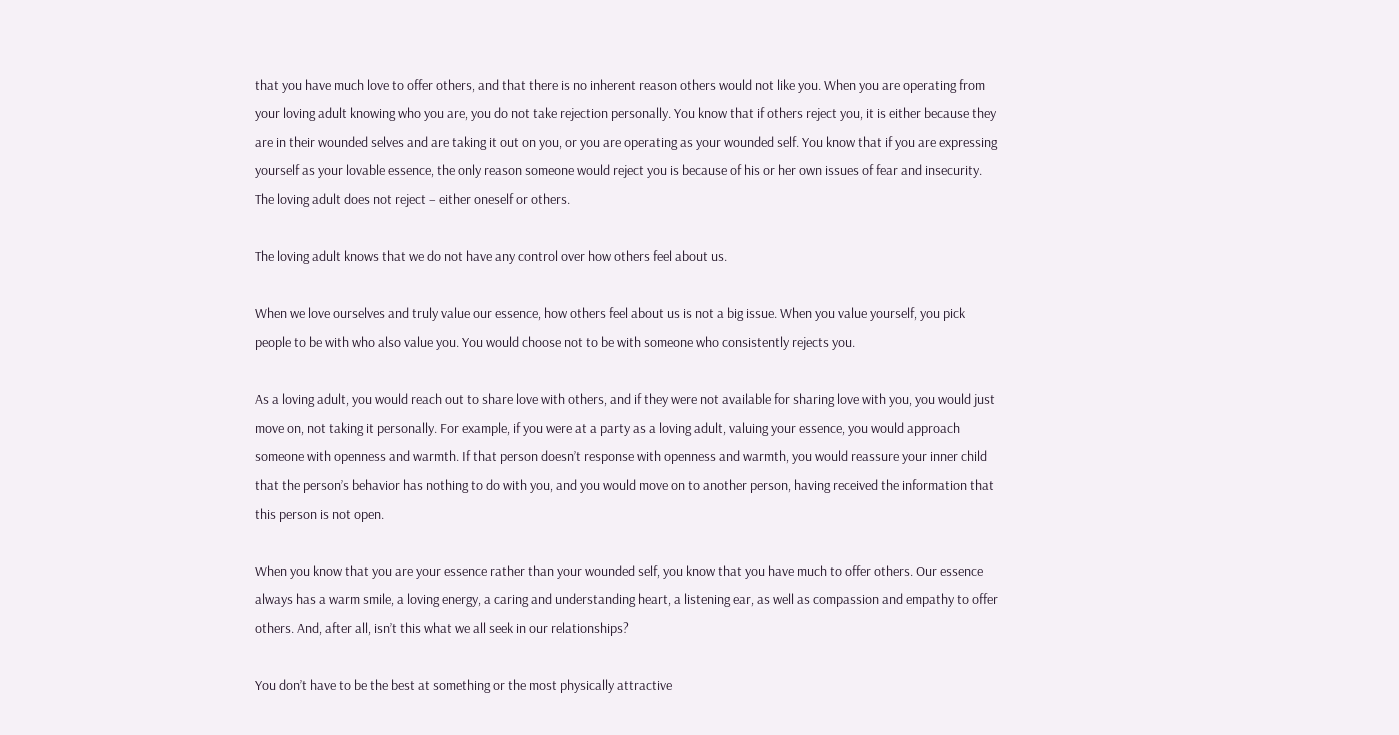that you have much love to offer others, and that there is no inherent reason others would not like you. When you are operating from your loving adult knowing who you are, you do not take rejection personally. You know that if others reject you, it is either because they are in their wounded selves and are taking it out on you, or you are operating as your wounded self. You know that if you are expressing yourself as your lovable essence, the only reason someone would reject you is because of his or her own issues of fear and insecurity. The loving adult does not reject – either oneself or others.

The loving adult knows that we do not have any control over how others feel about us.

When we love ourselves and truly value our essence, how others feel about us is not a big issue. When you value yourself, you pick people to be with who also value you. You would choose not to be with someone who consistently rejects you.

As a loving adult, you would reach out to share love with others, and if they were not available for sharing love with you, you would just move on, not taking it personally. For example, if you were at a party as a loving adult, valuing your essence, you would approach someone with openness and warmth. If that person doesn’t response with openness and warmth, you would reassure your inner child that the person’s behavior has nothing to do with you, and you would move on to another person, having received the information that this person is not open.

When you know that you are your essence rather than your wounded self, you know that you have much to offer others. Our essence always has a warm smile, a loving energy, a caring and understanding heart, a listening ear, as well as compassion and empathy to offer others. And, after all, isn’t this what we all seek in our relationships?

You don’t have to be the best at something or the most physically attractive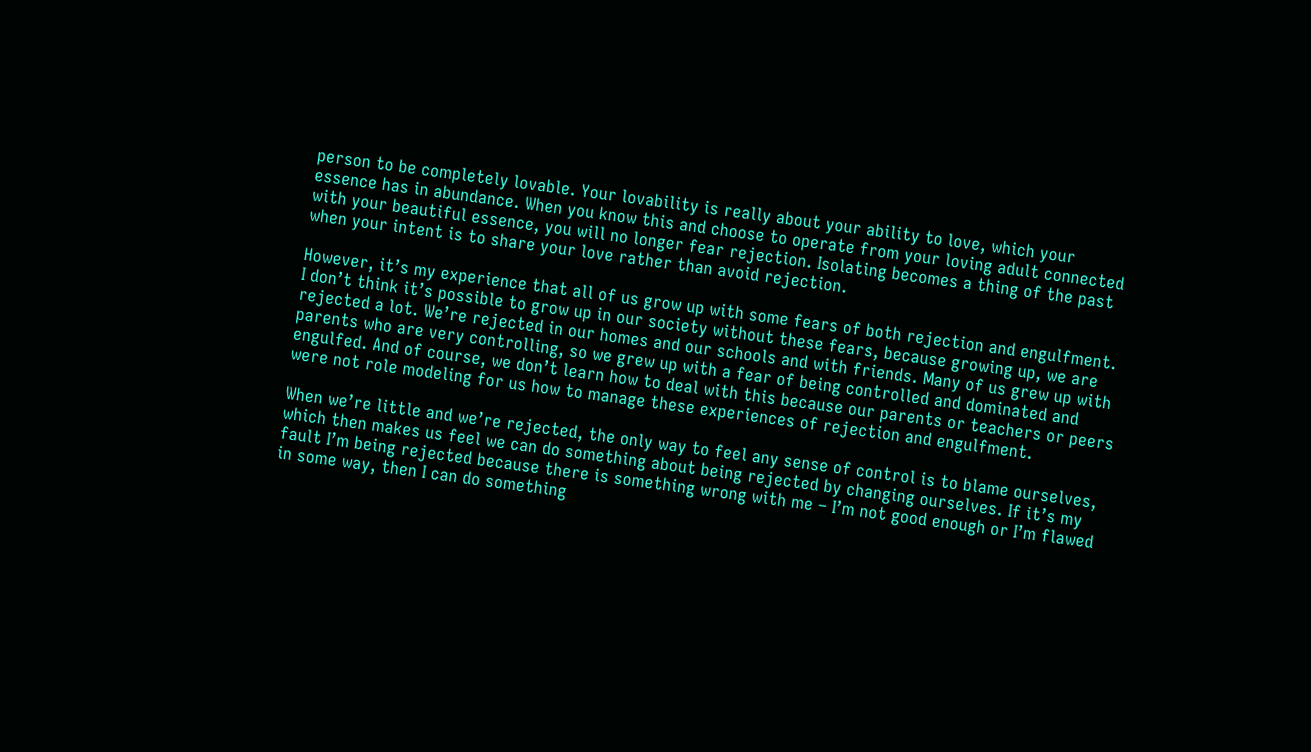person to be completely lovable. Your lovability is really about your ability to love, which your essence has in abundance. When you know this and choose to operate from your loving adult connected with your beautiful essence, you will no longer fear rejection. Isolating becomes a thing of the past when your intent is to share your love rather than avoid rejection.

However, it’s my experience that all of us grow up with some fears of both rejection and engulfment. I don’t think it’s possible to grow up in our society without these fears, because growing up, we are rejected a lot. We’re rejected in our homes and our schools and with friends. Many of us grew up with parents who are very controlling, so we grew up with a fear of being controlled and dominated and engulfed. And of course, we don’t learn how to deal with this because our parents or teachers or peers were not role modeling for us how to manage these experiences of rejection and engulfment.

When we’re little and we’re rejected, the only way to feel any sense of control is to blame ourselves, which then makes us feel we can do something about being rejected by changing ourselves. If it’s my fault I’m being rejected because there is something wrong with me – I’m not good enough or I’m flawed in some way, then I can do something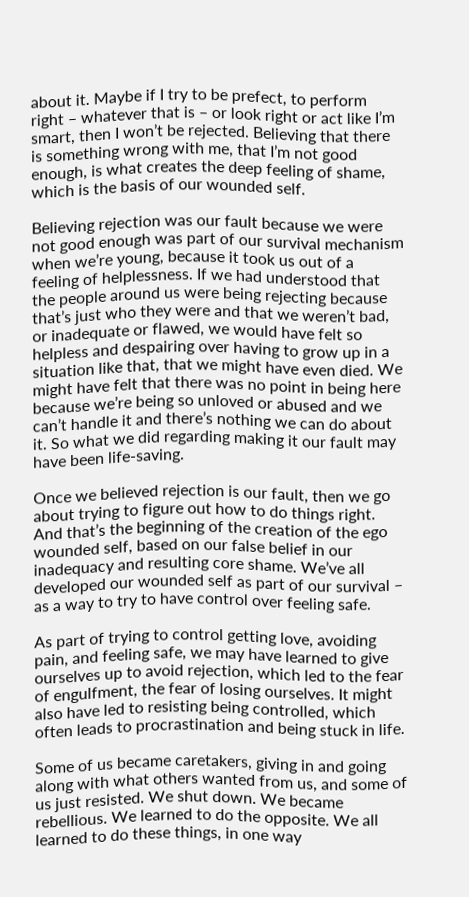about it. Maybe if I try to be prefect, to perform right – whatever that is – or look right or act like I’m smart, then I won’t be rejected. Believing that there is something wrong with me, that I’m not good enough, is what creates the deep feeling of shame, which is the basis of our wounded self.

Believing rejection was our fault because we were not good enough was part of our survival mechanism when we’re young, because it took us out of a feeling of helplessness. If we had understood that the people around us were being rejecting because that’s just who they were and that we weren’t bad, or inadequate or flawed, we would have felt so helpless and despairing over having to grow up in a situation like that, that we might have even died. We might have felt that there was no point in being here because we’re being so unloved or abused and we can’t handle it and there’s nothing we can do about it. So what we did regarding making it our fault may have been life-saving.

Once we believed rejection is our fault, then we go about trying to figure out how to do things right. And that’s the beginning of the creation of the ego wounded self, based on our false belief in our inadequacy and resulting core shame. We’ve all developed our wounded self as part of our survival – as a way to try to have control over feeling safe.

As part of trying to control getting love, avoiding pain, and feeling safe, we may have learned to give ourselves up to avoid rejection, which led to the fear of engulfment, the fear of losing ourselves. It might also have led to resisting being controlled, which often leads to procrastination and being stuck in life.

Some of us became caretakers, giving in and going along with what others wanted from us, and some of us just resisted. We shut down. We became rebellious. We learned to do the opposite. We all learned to do these things, in one way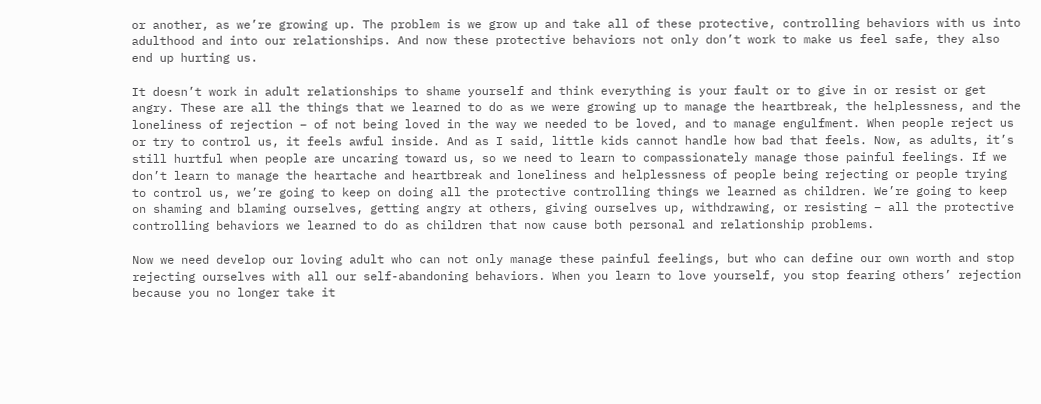or another, as we’re growing up. The problem is we grow up and take all of these protective, controlling behaviors with us into adulthood and into our relationships. And now these protective behaviors not only don’t work to make us feel safe, they also end up hurting us.

It doesn’t work in adult relationships to shame yourself and think everything is your fault or to give in or resist or get angry. These are all the things that we learned to do as we were growing up to manage the heartbreak, the helplessness, and the loneliness of rejection – of not being loved in the way we needed to be loved, and to manage engulfment. When people reject us or try to control us, it feels awful inside. And as I said, little kids cannot handle how bad that feels. Now, as adults, it’s still hurtful when people are uncaring toward us, so we need to learn to compassionately manage those painful feelings. If we don’t learn to manage the heartache and heartbreak and loneliness and helplessness of people being rejecting or people trying to control us, we’re going to keep on doing all the protective controlling things we learned as children. We’re going to keep on shaming and blaming ourselves, getting angry at others, giving ourselves up, withdrawing, or resisting – all the protective controlling behaviors we learned to do as children that now cause both personal and relationship problems.

Now we need develop our loving adult who can not only manage these painful feelings, but who can define our own worth and stop rejecting ourselves with all our self-abandoning behaviors. When you learn to love yourself, you stop fearing others’ rejection because you no longer take it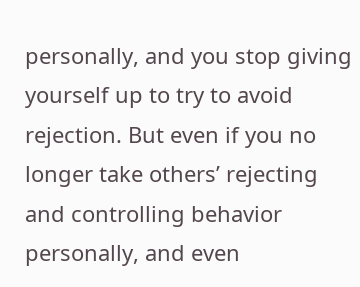personally, and you stop giving yourself up to try to avoid rejection. But even if you no longer take others’ rejecting and controlling behavior personally, and even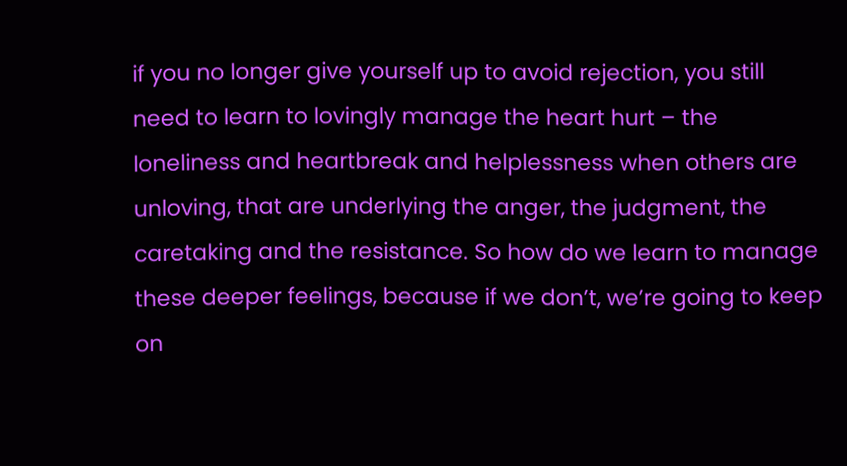if you no longer give yourself up to avoid rejection, you still need to learn to lovingly manage the heart hurt – the loneliness and heartbreak and helplessness when others are unloving, that are underlying the anger, the judgment, the caretaking and the resistance. So how do we learn to manage these deeper feelings, because if we don’t, we’re going to keep on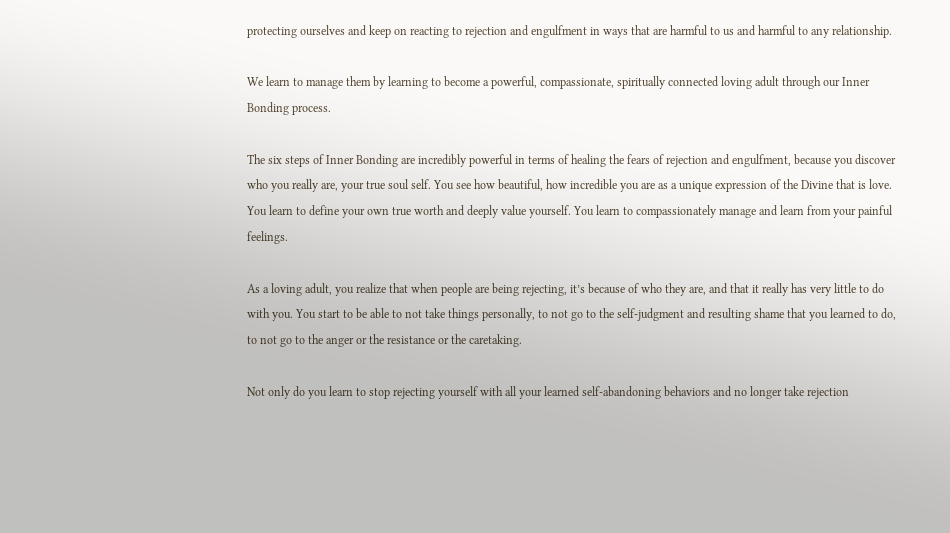protecting ourselves and keep on reacting to rejection and engulfment in ways that are harmful to us and harmful to any relationship.

We learn to manage them by learning to become a powerful, compassionate, spiritually connected loving adult through our Inner Bonding process.

The six steps of Inner Bonding are incredibly powerful in terms of healing the fears of rejection and engulfment, because you discover who you really are, your true soul self. You see how beautiful, how incredible you are as a unique expression of the Divine that is love. You learn to define your own true worth and deeply value yourself. You learn to compassionately manage and learn from your painful feelings.

As a loving adult, you realize that when people are being rejecting, it’s because of who they are, and that it really has very little to do with you. You start to be able to not take things personally, to not go to the self-judgment and resulting shame that you learned to do, to not go to the anger or the resistance or the caretaking.

Not only do you learn to stop rejecting yourself with all your learned self-abandoning behaviors and no longer take rejection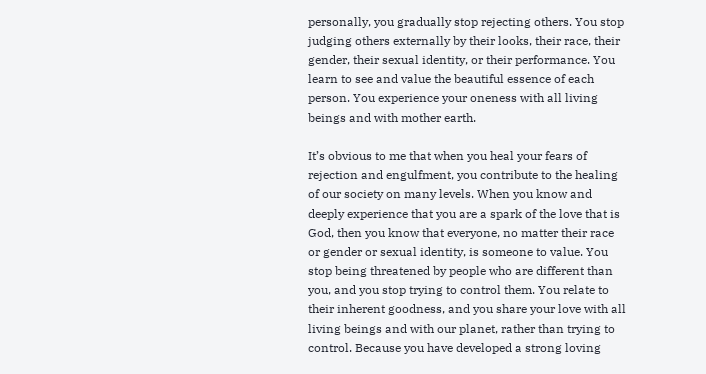personally, you gradually stop rejecting others. You stop judging others externally by their looks, their race, their gender, their sexual identity, or their performance. You learn to see and value the beautiful essence of each person. You experience your oneness with all living beings and with mother earth.

It’s obvious to me that when you heal your fears of rejection and engulfment, you contribute to the healing of our society on many levels. When you know and deeply experience that you are a spark of the love that is God, then you know that everyone, no matter their race or gender or sexual identity, is someone to value. You stop being threatened by people who are different than you, and you stop trying to control them. You relate to their inherent goodness, and you share your love with all living beings and with our planet, rather than trying to control. Because you have developed a strong loving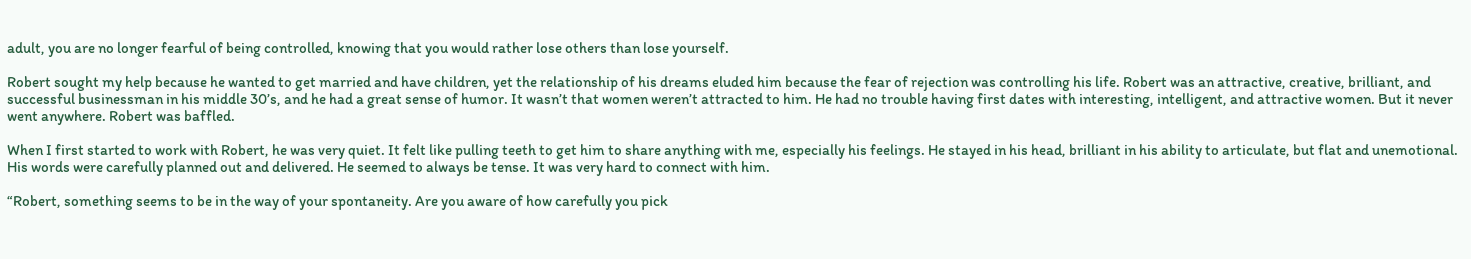adult, you are no longer fearful of being controlled, knowing that you would rather lose others than lose yourself.

Robert sought my help because he wanted to get married and have children, yet the relationship of his dreams eluded him because the fear of rejection was controlling his life. Robert was an attractive, creative, brilliant, and successful businessman in his middle 30’s, and he had a great sense of humor. It wasn’t that women weren’t attracted to him. He had no trouble having first dates with interesting, intelligent, and attractive women. But it never went anywhere. Robert was baffled.

When I first started to work with Robert, he was very quiet. It felt like pulling teeth to get him to share anything with me, especially his feelings. He stayed in his head, brilliant in his ability to articulate, but flat and unemotional. His words were carefully planned out and delivered. He seemed to always be tense. It was very hard to connect with him.

“Robert, something seems to be in the way of your spontaneity. Are you aware of how carefully you pick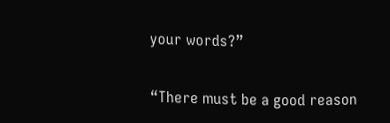your words?”


“There must be a good reason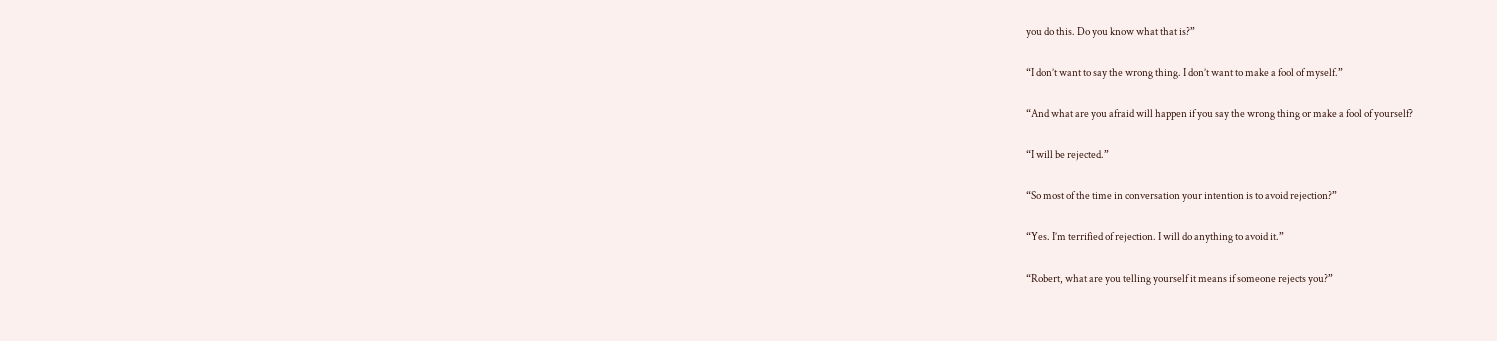you do this. Do you know what that is?”

“I don’t want to say the wrong thing. I don’t want to make a fool of myself.”

“And what are you afraid will happen if you say the wrong thing or make a fool of yourself?

“I will be rejected.”

“So most of the time in conversation your intention is to avoid rejection?”

“Yes. I’m terrified of rejection. I will do anything to avoid it.”

“Robert, what are you telling yourself it means if someone rejects you?”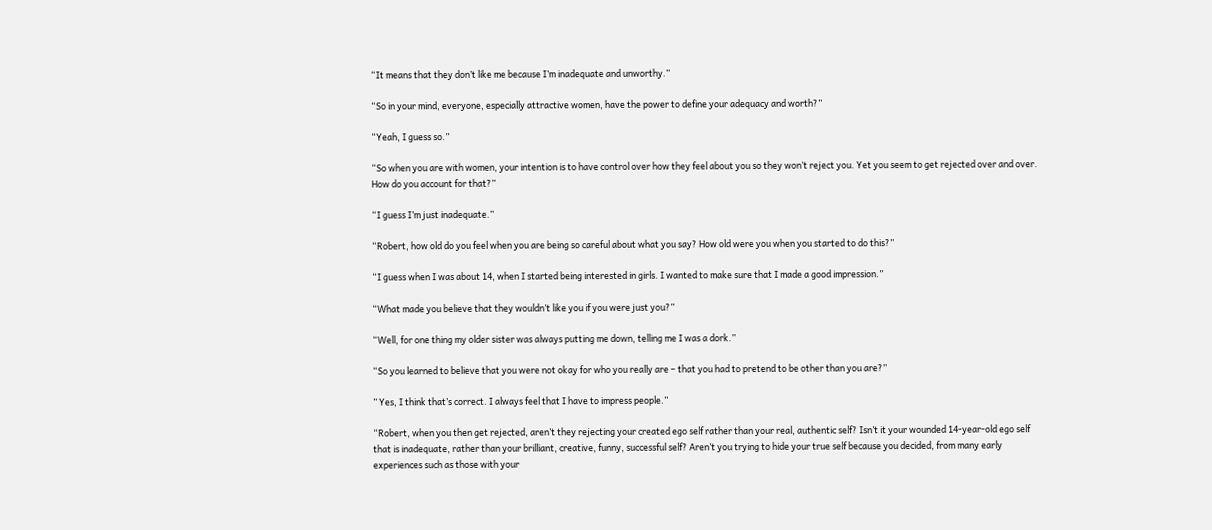“It means that they don’t like me because I’m inadequate and unworthy.”

“So in your mind, everyone, especially attractive women, have the power to define your adequacy and worth?”

“Yeah, I guess so.”

“So when you are with women, your intention is to have control over how they feel about you so they won’t reject you. Yet you seem to get rejected over and over. How do you account for that?”

“I guess I’m just inadequate.”

“Robert, how old do you feel when you are being so careful about what you say? How old were you when you started to do this?”

“I guess when I was about 14, when I started being interested in girls. I wanted to make sure that I made a good impression.”

“What made you believe that they wouldn’t like you if you were just you?”

“Well, for one thing my older sister was always putting me down, telling me I was a dork.”

“So you learned to believe that you were not okay for who you really are – that you had to pretend to be other than you are?”

” Yes, I think that’s correct. I always feel that I have to impress people.”

“Robert, when you then get rejected, aren’t they rejecting your created ego self rather than your real, authentic self? Isn’t it your wounded 14-year-old ego self that is inadequate, rather than your brilliant, creative, funny, successful self? Aren’t you trying to hide your true self because you decided, from many early experiences such as those with your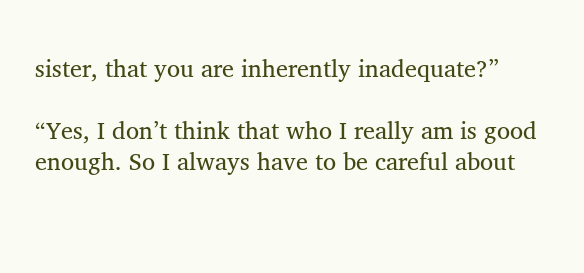sister, that you are inherently inadequate?”

“Yes, I don’t think that who I really am is good enough. So I always have to be careful about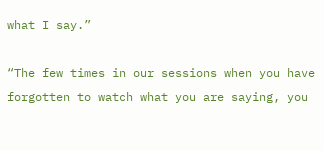what I say.”

“The few times in our sessions when you have forgotten to watch what you are saying, you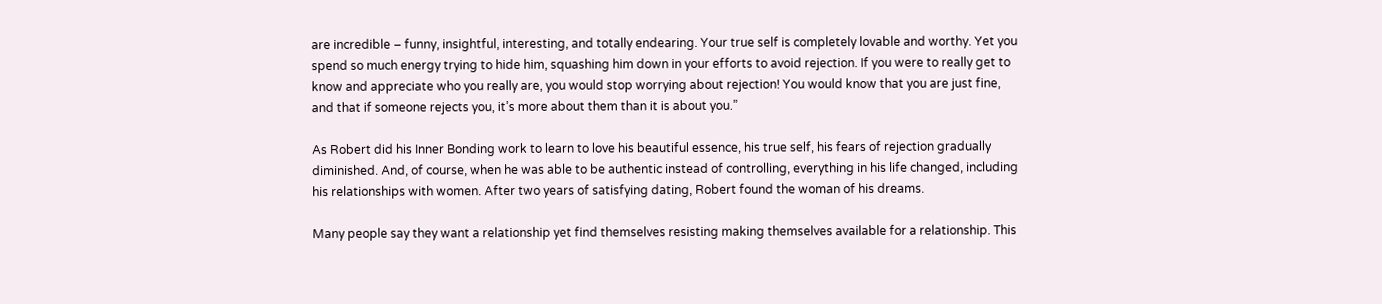are incredible – funny, insightful, interesting, and totally endearing. Your true self is completely lovable and worthy. Yet you spend so much energy trying to hide him, squashing him down in your efforts to avoid rejection. If you were to really get to know and appreciate who you really are, you would stop worrying about rejection! You would know that you are just fine, and that if someone rejects you, it’s more about them than it is about you.”

As Robert did his Inner Bonding work to learn to love his beautiful essence, his true self, his fears of rejection gradually diminished. And, of course, when he was able to be authentic instead of controlling, everything in his life changed, including his relationships with women. After two years of satisfying dating, Robert found the woman of his dreams.

Many people say they want a relationship yet find themselves resisting making themselves available for a relationship. This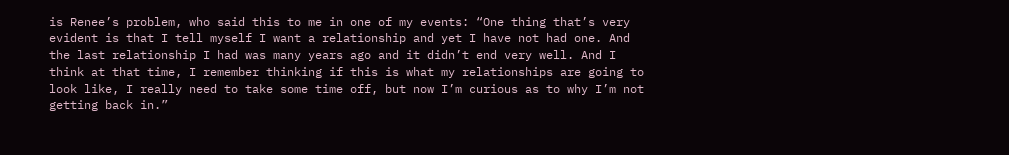is Renee’s problem, who said this to me in one of my events: “One thing that’s very evident is that I tell myself I want a relationship and yet I have not had one. And the last relationship I had was many years ago and it didn’t end very well. And I think at that time, I remember thinking if this is what my relationships are going to look like, I really need to take some time off, but now I’m curious as to why I’m not getting back in.”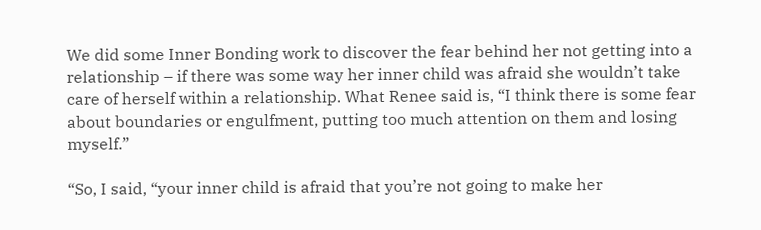We did some Inner Bonding work to discover the fear behind her not getting into a relationship – if there was some way her inner child was afraid she wouldn’t take care of herself within a relationship. What Renee said is, “I think there is some fear about boundaries or engulfment, putting too much attention on them and losing myself.”

“So, I said, “your inner child is afraid that you’re not going to make her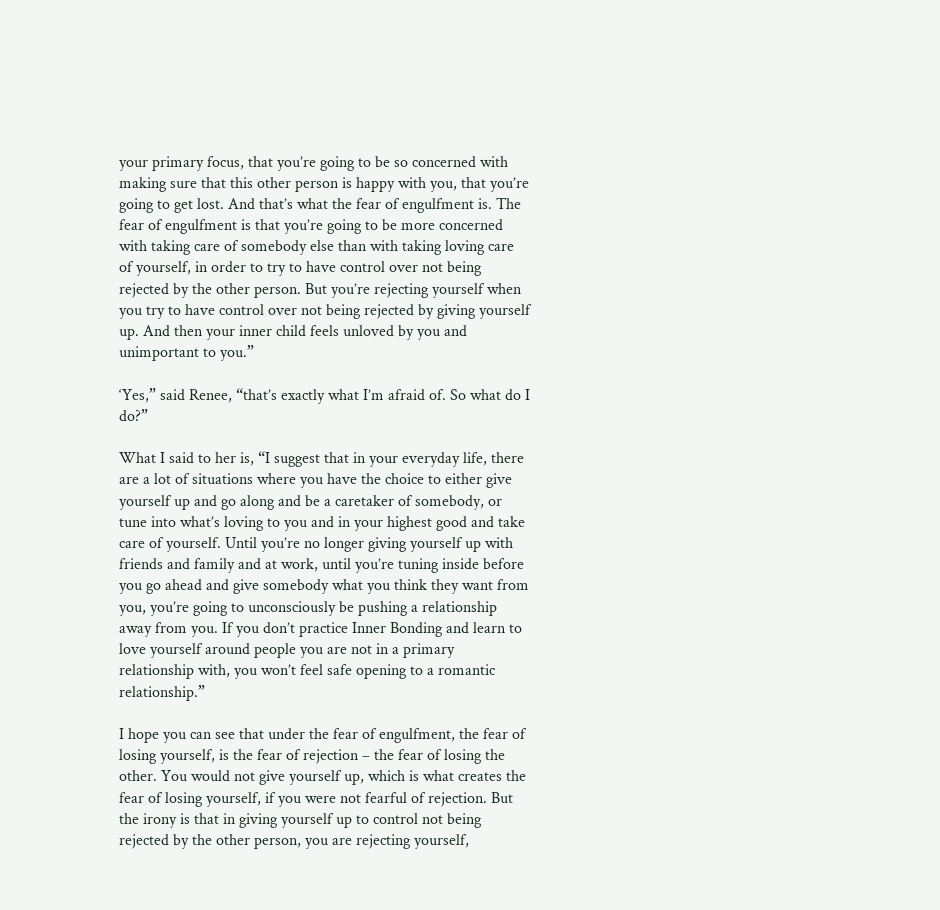your primary focus, that you’re going to be so concerned with making sure that this other person is happy with you, that you’re going to get lost. And that’s what the fear of engulfment is. The fear of engulfment is that you’re going to be more concerned with taking care of somebody else than with taking loving care of yourself, in order to try to have control over not being rejected by the other person. But you’re rejecting yourself when you try to have control over not being rejected by giving yourself up. And then your inner child feels unloved by you and unimportant to you.”

‘Yes,” said Renee, “that’s exactly what I’m afraid of. So what do I do?”

What I said to her is, “I suggest that in your everyday life, there are a lot of situations where you have the choice to either give yourself up and go along and be a caretaker of somebody, or tune into what’s loving to you and in your highest good and take care of yourself. Until you’re no longer giving yourself up with friends and family and at work, until you’re tuning inside before you go ahead and give somebody what you think they want from you, you’re going to unconsciously be pushing a relationship away from you. If you don’t practice Inner Bonding and learn to love yourself around people you are not in a primary relationship with, you won’t feel safe opening to a romantic relationship.”

I hope you can see that under the fear of engulfment, the fear of losing yourself, is the fear of rejection – the fear of losing the other. You would not give yourself up, which is what creates the fear of losing yourself, if you were not fearful of rejection. But the irony is that in giving yourself up to control not being rejected by the other person, you are rejecting yourself,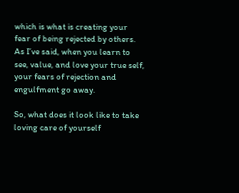which is what is creating your fear of being rejected by others. As I’ve said, when you learn to see, value, and love your true self, your fears of rejection and engulfment go away.

So, what does it look like to take loving care of yourself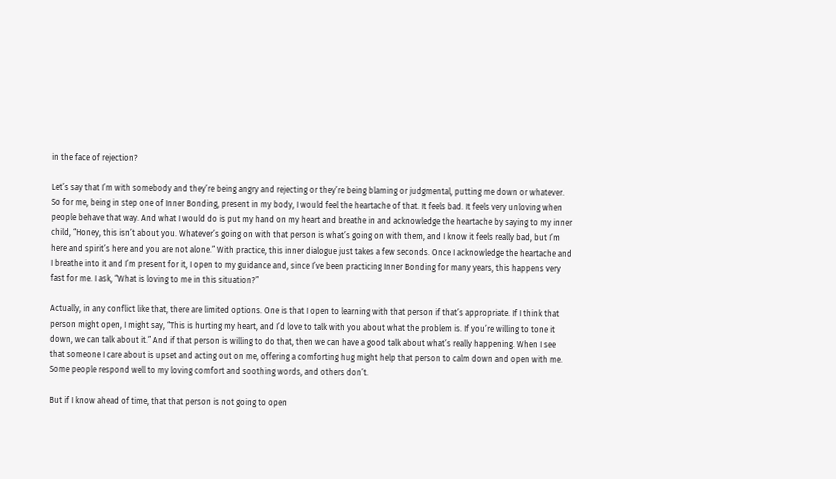in the face of rejection?

Let’s say that I’m with somebody and they’re being angry and rejecting or they’re being blaming or judgmental, putting me down or whatever. So for me, being in step one of Inner Bonding, present in my body, I would feel the heartache of that. It feels bad. It feels very unloving when people behave that way. And what I would do is put my hand on my heart and breathe in and acknowledge the heartache by saying to my inner child, “Honey, this isn’t about you. Whatever’s going on with that person is what’s going on with them, and I know it feels really bad, but I’m here and spirit’s here and you are not alone.” With practice, this inner dialogue just takes a few seconds. Once I acknowledge the heartache and I breathe into it and I’m present for it, I open to my guidance and, since I’ve been practicing Inner Bonding for many years, this happens very fast for me. I ask, “What is loving to me in this situation?”

Actually, in any conflict like that, there are limited options. One is that I open to learning with that person if that’s appropriate. If I think that person might open, I might say, “This is hurting my heart, and I’d love to talk with you about what the problem is. If you’re willing to tone it down, we can talk about it.” And if that person is willing to do that, then we can have a good talk about what’s really happening. When I see that someone I care about is upset and acting out on me, offering a comforting hug might help that person to calm down and open with me. Some people respond well to my loving comfort and soothing words, and others don’t.

But if I know ahead of time, that that person is not going to open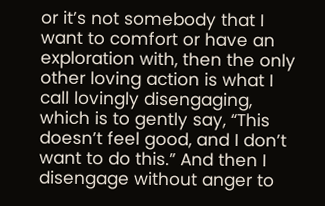or it’s not somebody that I want to comfort or have an exploration with, then the only other loving action is what I call lovingly disengaging, which is to gently say, “This doesn’t feel good, and I don’t want to do this.” And then I disengage without anger to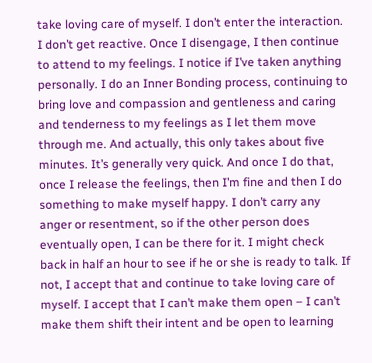take loving care of myself. I don’t enter the interaction. I don’t get reactive. Once I disengage, I then continue to attend to my feelings. I notice if I’ve taken anything personally. I do an Inner Bonding process, continuing to bring love and compassion and gentleness and caring and tenderness to my feelings as I let them move through me. And actually, this only takes about five minutes. It’s generally very quick. And once I do that, once I release the feelings, then I’m fine and then I do something to make myself happy. I don’t carry any anger or resentment, so if the other person does eventually open, I can be there for it. I might check back in half an hour to see if he or she is ready to talk. If not, I accept that and continue to take loving care of myself. I accept that I can’t make them open – I can’t make them shift their intent and be open to learning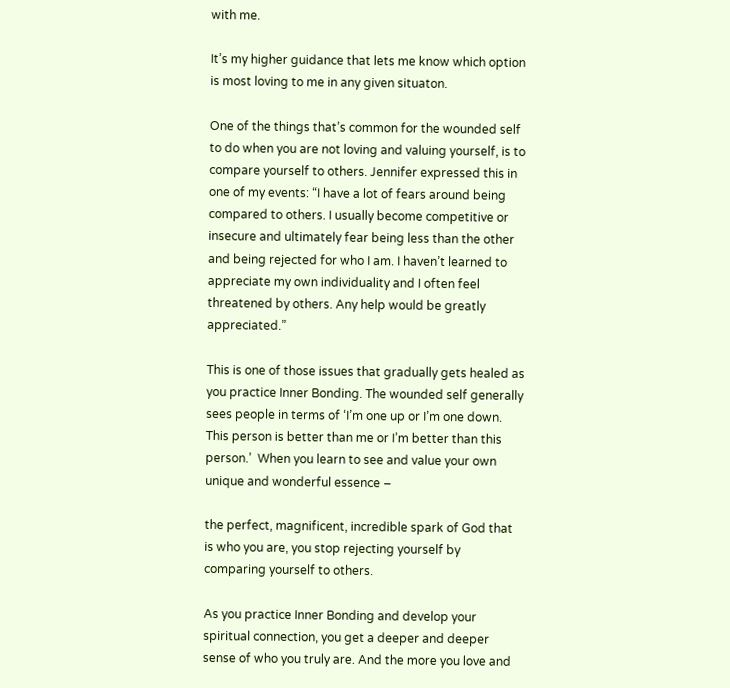with me.

It’s my higher guidance that lets me know which option is most loving to me in any given situaton.

One of the things that’s common for the wounded self to do when you are not loving and valuing yourself, is to compare yourself to others. Jennifer expressed this in one of my events: “I have a lot of fears around being compared to others. I usually become competitive or insecure and ultimately fear being less than the other and being rejected for who I am. I haven’t learned to appreciate my own individuality and I often feel threatened by others. Any help would be greatly appreciated.”

This is one of those issues that gradually gets healed as you practice Inner Bonding. The wounded self generally sees people in terms of ‘I’m one up or I’m one down. This person is better than me or I’m better than this person.’  When you learn to see and value your own unique and wonderful essence –

the perfect, magnificent, incredible spark of God that is who you are, you stop rejecting yourself by comparing yourself to others.

As you practice Inner Bonding and develop your spiritual connection, you get a deeper and deeper sense of who you truly are. And the more you love and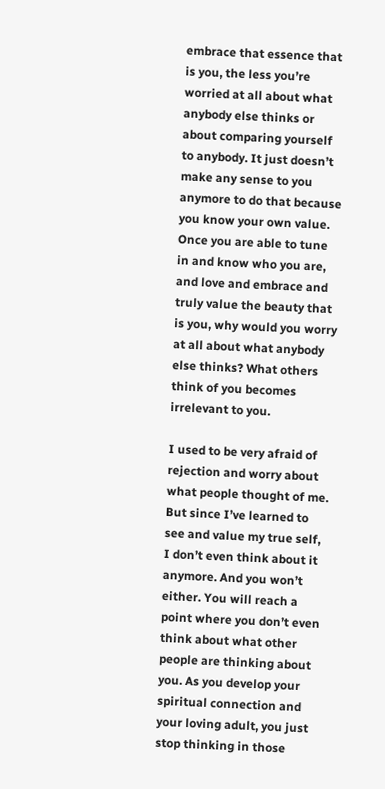embrace that essence that is you, the less you’re worried at all about what anybody else thinks or about comparing yourself to anybody. It just doesn’t make any sense to you anymore to do that because you know your own value. Once you are able to tune in and know who you are, and love and embrace and truly value the beauty that is you, why would you worry at all about what anybody else thinks? What others think of you becomes irrelevant to you.

I used to be very afraid of rejection and worry about what people thought of me. But since I’ve learned to see and value my true self, I don’t even think about it anymore. And you won’t either. You will reach a point where you don’t even think about what other people are thinking about you. As you develop your spiritual connection and your loving adult, you just stop thinking in those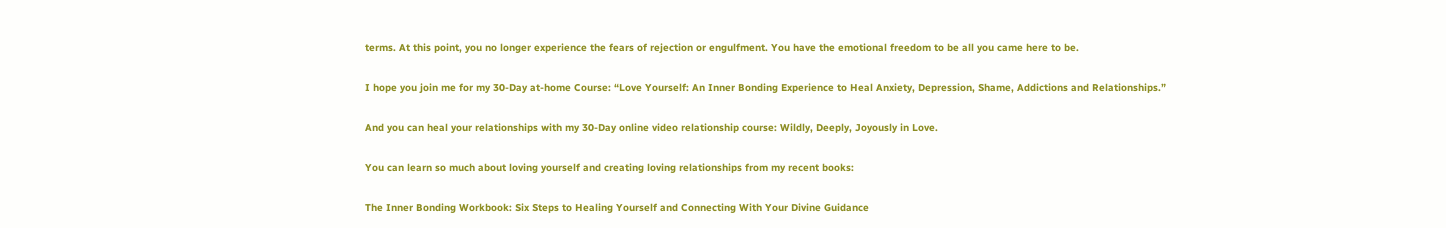terms. At this point, you no longer experience the fears of rejection or engulfment. You have the emotional freedom to be all you came here to be.

I hope you join me for my 30-Day at-home Course: “Love Yourself: An Inner Bonding Experience to Heal Anxiety, Depression, Shame, Addictions and Relationships.”

And you can heal your relationships with my 30-Day online video relationship course: Wildly, Deeply, Joyously in Love.

You can learn so much about loving yourself and creating loving relationships from my recent books:

The Inner Bonding Workbook: Six Steps to Healing Yourself and Connecting With Your Divine Guidance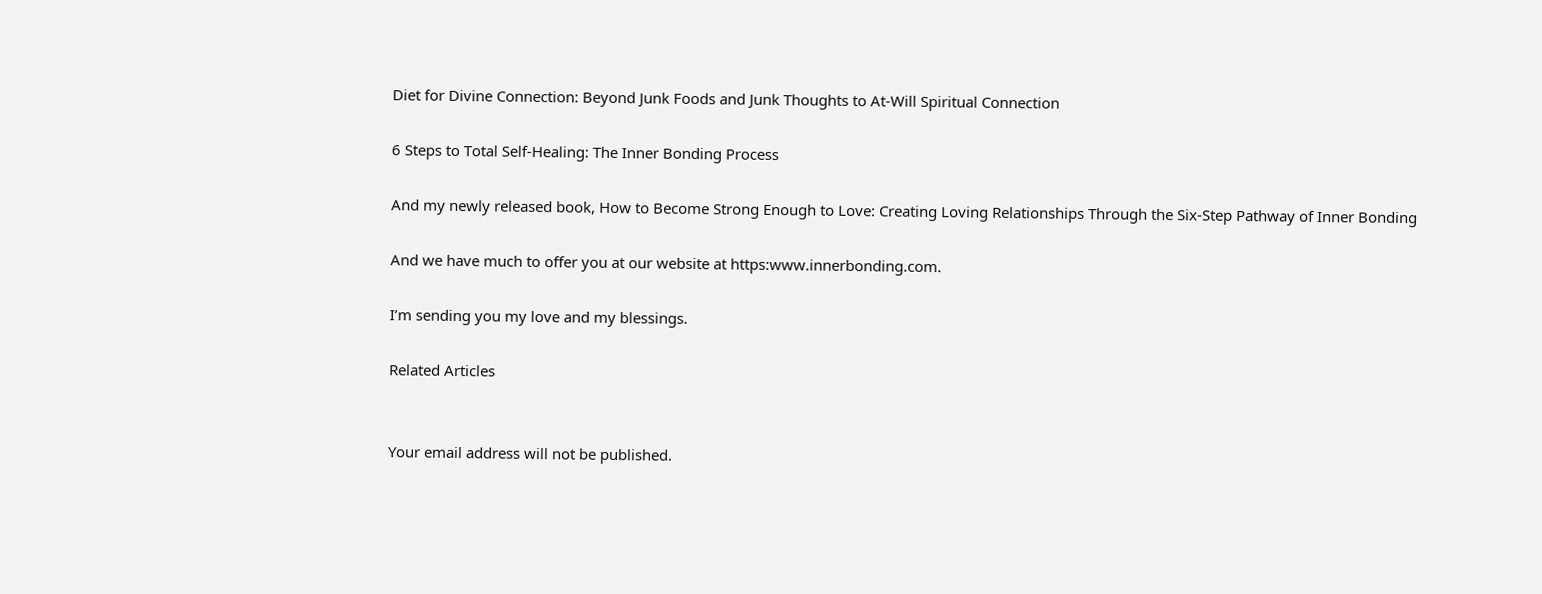Diet for Divine Connection: Beyond Junk Foods and Junk Thoughts to At-Will Spiritual Connection

6 Steps to Total Self-Healing: The Inner Bonding Process

And my newly released book, How to Become Strong Enough to Love: Creating Loving Relationships Through the Six-Step Pathway of Inner Bonding

And we have much to offer you at our website at https:www.innerbonding.com.

I’m sending you my love and my blessings.

Related Articles


Your email address will not be published.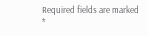Required fields are marked *